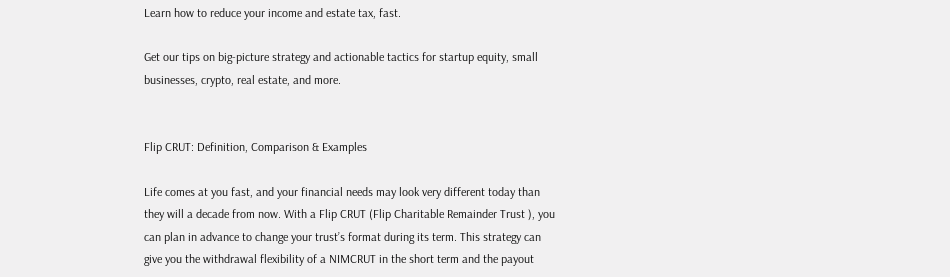Learn how to reduce your income and estate tax, fast.

Get our tips on big-picture strategy and actionable tactics for startup equity, small businesses, crypto, real estate, and more.


Flip CRUT: Definition, Comparison & Examples

Life comes at you fast, and your financial needs may look very different today than they will a decade from now. With a Flip CRUT (Flip Charitable Remainder Trust ), you can plan in advance to change your trust’s format during its term. This strategy can give you the withdrawal flexibility of a NIMCRUT in the short term and the payout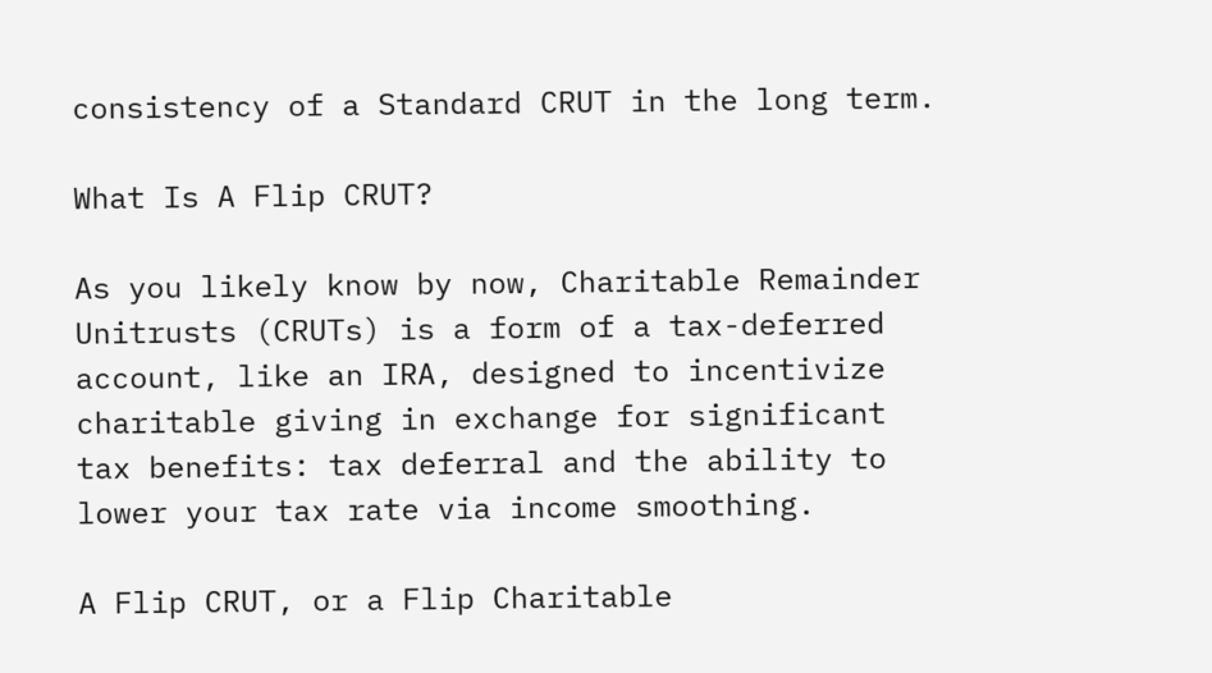consistency of a Standard CRUT in the long term.

What Is A Flip CRUT?

As you likely know by now, Charitable Remainder Unitrusts (CRUTs) is a form of a tax-deferred account, like an IRA, designed to incentivize charitable giving in exchange for significant tax benefits: tax deferral and the ability to lower your tax rate via income smoothing.

A Flip CRUT, or a Flip Charitable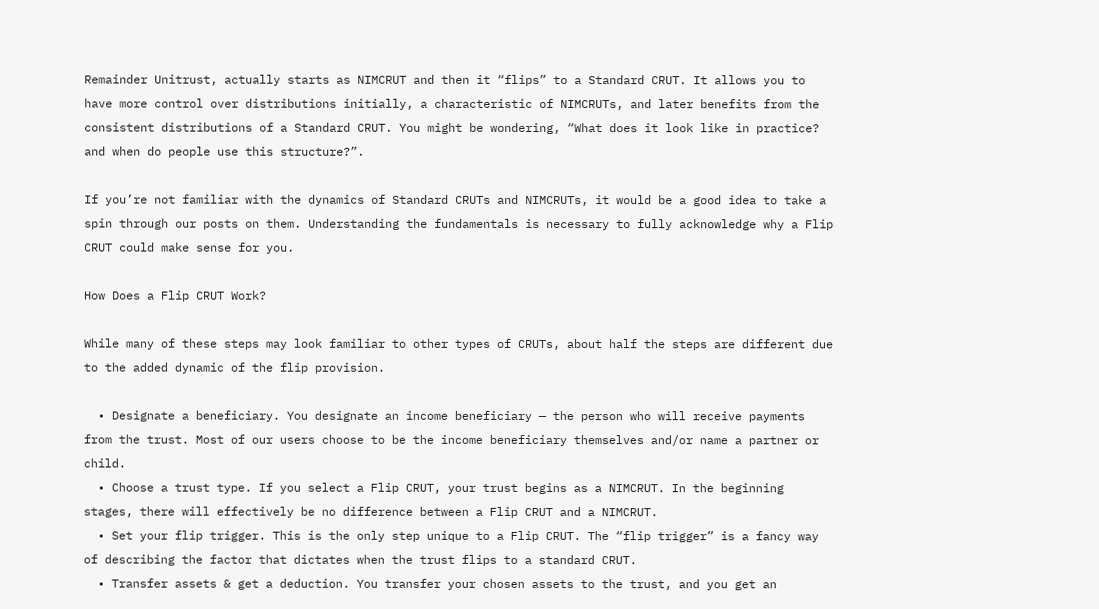Remainder Unitrust, actually starts as NIMCRUT and then it “flips” to a Standard CRUT. It allows you to have more control over distributions initially, a characteristic of NIMCRUTs, and later benefits from the consistent distributions of a Standard CRUT. You might be wondering, “What does it look like in practice? and when do people use this structure?”.

If you’re not familiar with the dynamics of Standard CRUTs and NIMCRUTs, it would be a good idea to take a spin through our posts on them. Understanding the fundamentals is necessary to fully acknowledge why a Flip CRUT could make sense for you.

How Does a Flip CRUT Work?

While many of these steps may look familiar to other types of CRUTs, about half the steps are different due to the added dynamic of the flip provision.

  • Designate a beneficiary. You designate an income beneficiary — the person who will receive payments from the trust. Most of our users choose to be the income beneficiary themselves and/or name a partner or child.
  • Choose a trust type. If you select a Flip CRUT, your trust begins as a NIMCRUT. In the beginning stages, there will effectively be no difference between a Flip CRUT and a NIMCRUT.
  • Set your flip trigger. This is the only step unique to a Flip CRUT. The “flip trigger” is a fancy way of describing the factor that dictates when the trust flips to a standard CRUT.
  • Transfer assets & get a deduction. You transfer your chosen assets to the trust, and you get an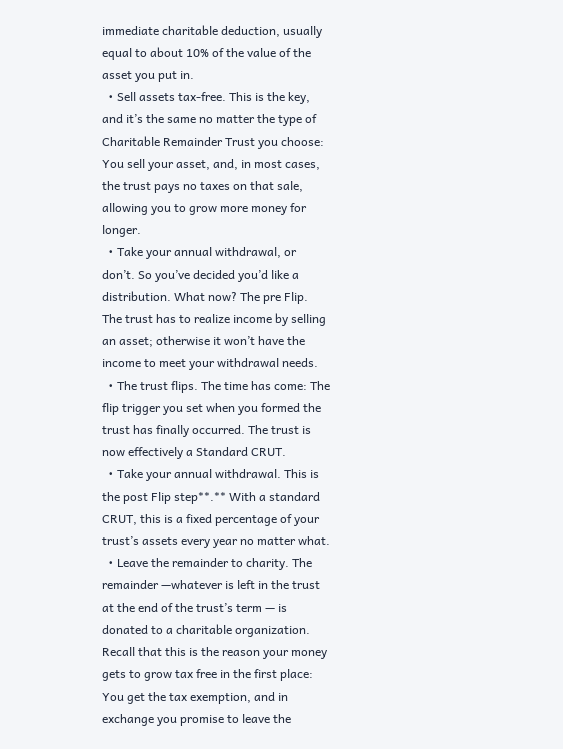immediate charitable deduction, usually equal to about 10% of the value of the asset you put in.
  • Sell assets tax-free. This is the key, and it’s the same no matter the type of Charitable Remainder Trust you choose: You sell your asset, and, in most cases, the trust pays no taxes on that sale, allowing you to grow more money for longer.
  • Take your annual withdrawal, or don’t. So you’ve decided you’d like a distribution. What now? The pre Flip. The trust has to realize income by selling an asset; otherwise it won’t have the income to meet your withdrawal needs.
  • The trust flips. The time has come: The flip trigger you set when you formed the trust has finally occurred. The trust is now effectively a Standard CRUT.
  • Take your annual withdrawal. This is the post Flip step**.** With a standard CRUT, this is a fixed percentage of your trust’s assets every year no matter what.
  • Leave the remainder to charity. The remainder —whatever is left in the trust at the end of the trust’s term — is donated to a charitable organization. Recall that this is the reason your money gets to grow tax free in the first place: You get the tax exemption, and in exchange you promise to leave the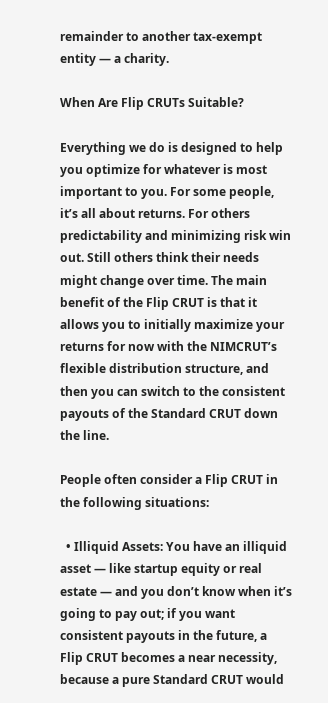remainder to another tax-exempt entity — a charity.

When Are Flip CRUTs Suitable?

Everything we do is designed to help you optimize for whatever is most important to you. For some people, it’s all about returns. For others predictability and minimizing risk win out. Still others think their needs might change over time. The main benefit of the Flip CRUT is that it allows you to initially maximize your returns for now with the NIMCRUT’s flexible distribution structure, and then you can switch to the consistent payouts of the Standard CRUT down the line.

People often consider a Flip CRUT in the following situations:

  • Illiquid Assets: You have an illiquid asset — like startup equity or real estate — and you don’t know when it’s going to pay out; if you want consistent payouts in the future, a Flip CRUT becomes a near necessity, because a pure Standard CRUT would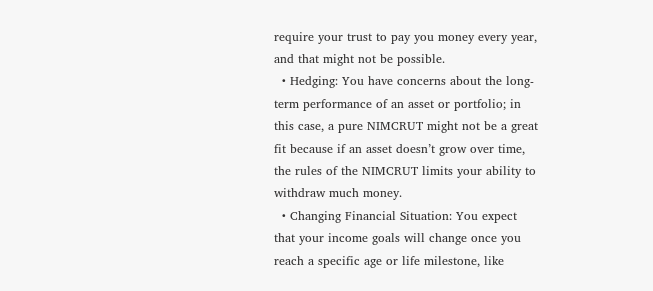require your trust to pay you money every year, and that might not be possible.
  • Hedging: You have concerns about the long-term performance of an asset or portfolio; in this case, a pure NIMCRUT might not be a great fit because if an asset doesn’t grow over time, the rules of the NIMCRUT limits your ability to withdraw much money.
  • Changing Financial Situation: You expect that your income goals will change once you reach a specific age or life milestone, like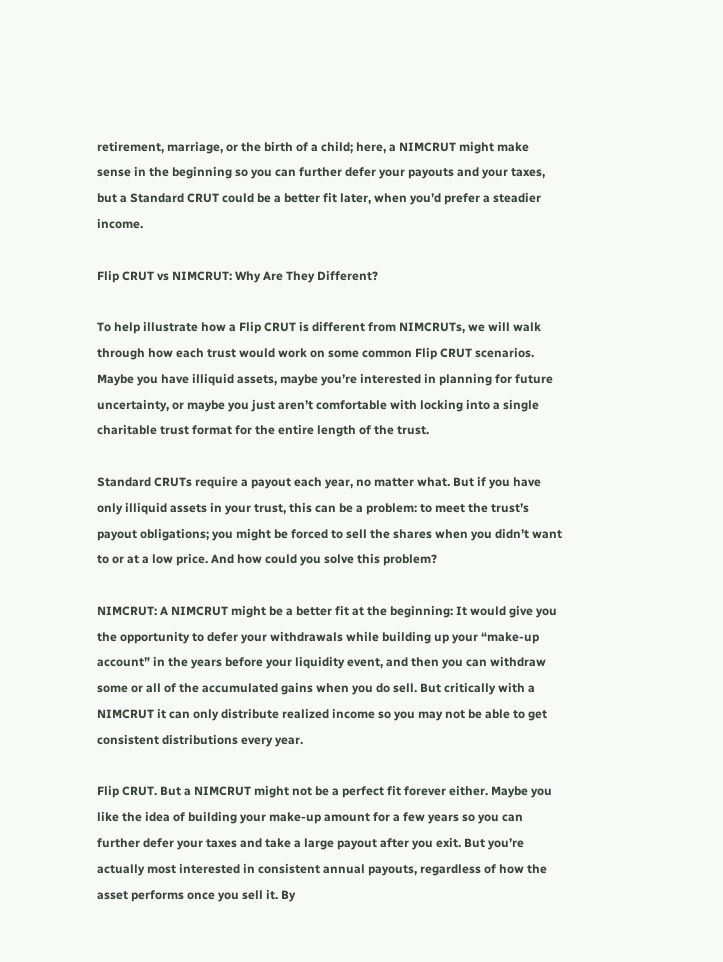retirement, marriage, or the birth of a child; here, a NIMCRUT might make sense in the beginning so you can further defer your payouts and your taxes, but a Standard CRUT could be a better fit later, when you’d prefer a steadier income.

Flip CRUT vs NIMCRUT: Why Are They Different?

To help illustrate how a Flip CRUT is different from NIMCRUTs, we will walk through how each trust would work on some common Flip CRUT scenarios. Maybe you have illiquid assets, maybe you’re interested in planning for future uncertainty, or maybe you just aren’t comfortable with locking into a single charitable trust format for the entire length of the trust.

Standard CRUTs require a payout each year, no matter what. But if you have only illiquid assets in your trust, this can be a problem: to meet the trust’s payout obligations; you might be forced to sell the shares when you didn’t want to or at a low price. And how could you solve this problem?

NIMCRUT: A NIMCRUT might be a better fit at the beginning: It would give you the opportunity to defer your withdrawals while building up your “make-up account” in the years before your liquidity event, and then you can withdraw some or all of the accumulated gains when you do sell. But critically with a NIMCRUT it can only distribute realized income so you may not be able to get consistent distributions every year.

Flip CRUT. But a NIMCRUT might not be a perfect fit forever either. Maybe you like the idea of building your make-up amount for a few years so you can further defer your taxes and take a large payout after you exit. But you’re actually most interested in consistent annual payouts, regardless of how the asset performs once you sell it. By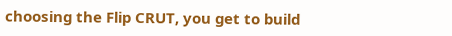choosing the Flip CRUT, you get to build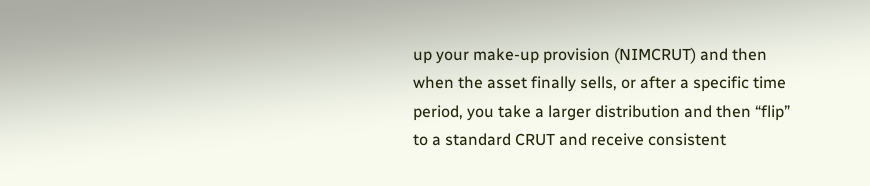up your make-up provision (NIMCRUT) and then when the asset finally sells, or after a specific time period, you take a larger distribution and then “flip” to a standard CRUT and receive consistent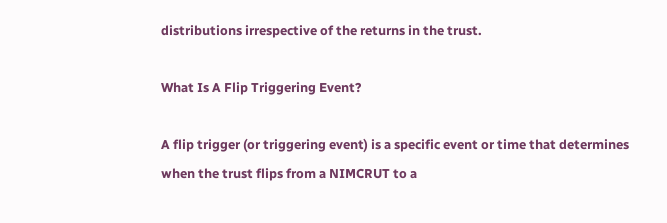distributions irrespective of the returns in the trust.

What Is A Flip Triggering Event?

A flip trigger (or triggering event) is a specific event or time that determines when the trust flips from a NIMCRUT to a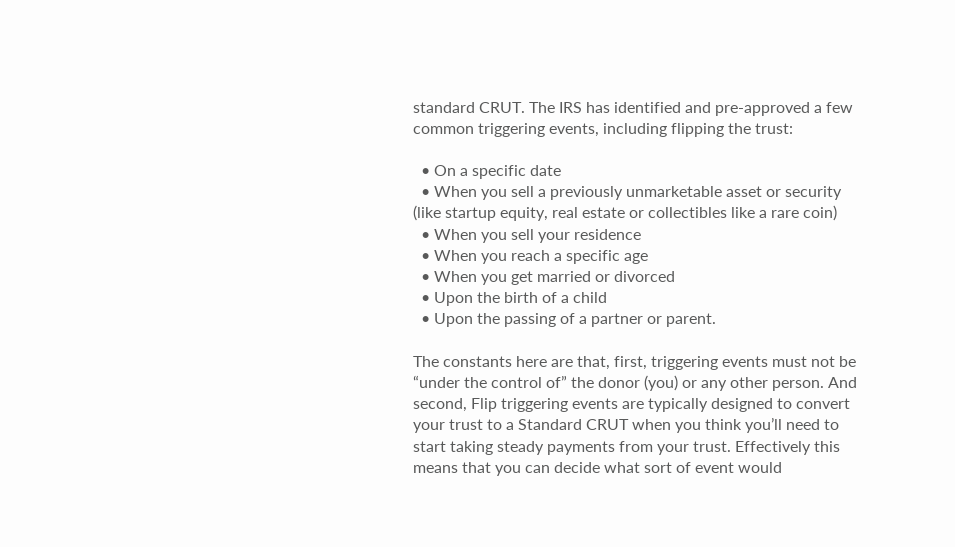standard CRUT. The IRS has identified and pre-approved a few common triggering events, including flipping the trust:

  • On a specific date
  • When you sell a previously unmarketable asset or security (like startup equity, real estate or collectibles like a rare coin)
  • When you sell your residence
  • When you reach a specific age
  • When you get married or divorced
  • Upon the birth of a child
  • Upon the passing of a partner or parent.

The constants here are that, first, triggering events must not be “under the control of” the donor (you) or any other person. And second, Flip triggering events are typically designed to convert your trust to a Standard CRUT when you think you’ll need to start taking steady payments from your trust. Effectively this means that you can decide what sort of event would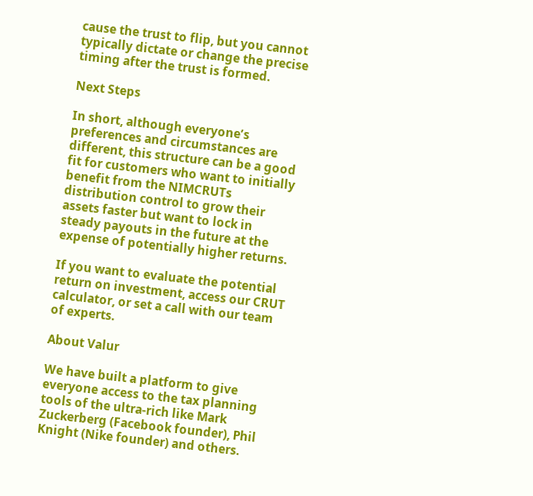cause the trust to flip, but you cannot typically dictate or change the precise timing after the trust is formed.

Next Steps

In short, although everyone’s preferences and circumstances are different, this structure can be a good fit for customers who want to initially benefit from the NIMCRUTs distribution control to grow their assets faster but want to lock in steady payouts in the future at the expense of potentially higher returns.

If you want to evaluate the potential return on investment, access our CRUT calculator, or set a call with our team of experts.

About Valur

We have built a platform to give everyone access to the tax planning tools of the ultra-rich like Mark Zuckerberg (Facebook founder), Phil Knight (Nike founder) and others.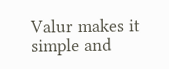Valur makes it simple and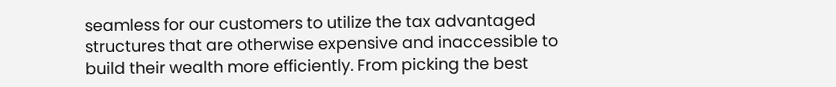seamless for our customers to utilize the tax advantaged structures that are otherwise expensive and inaccessible to build their wealth more efficiently. From picking the best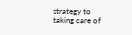strategy to taking care of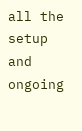all the setup and ongoing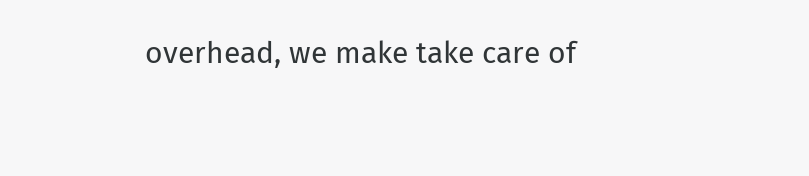overhead, we make take care of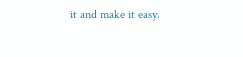it and make it easy.